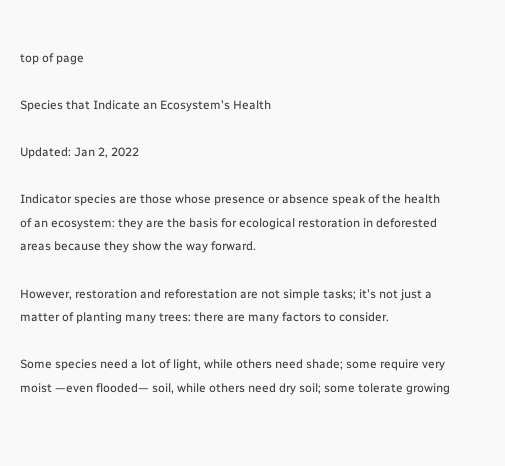top of page

Species that Indicate an Ecosystem's Health

Updated: Jan 2, 2022

Indicator species are those whose presence or absence speak of the health of an ecosystem: they are the basis for ecological restoration in deforested areas because they show the way forward.

However, restoration and reforestation are not simple tasks; it's not just a matter of planting many trees: there are many factors to consider.

Some species need a lot of light, while others need shade; some require very moist —even flooded— soil, while others need dry soil; some tolerate growing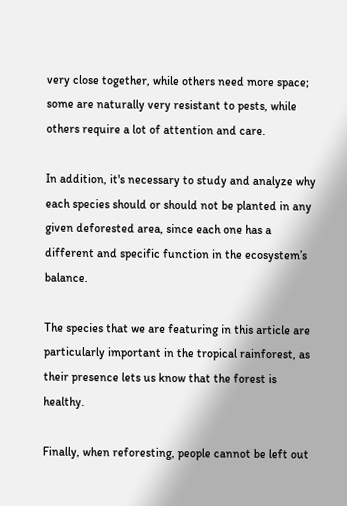very close together, while others need more space; some are naturally very resistant to pests, while others require a lot of attention and care.

In addition, it's necessary to study and analyze why each species should or should not be planted in any given deforested area, since each one has a different and specific function in the ecosystem’s balance.

The species that we are featuring in this article are particularly important in the tropical rainforest, as their presence lets us know that the forest is healthy.

Finally, when reforesting, people cannot be left out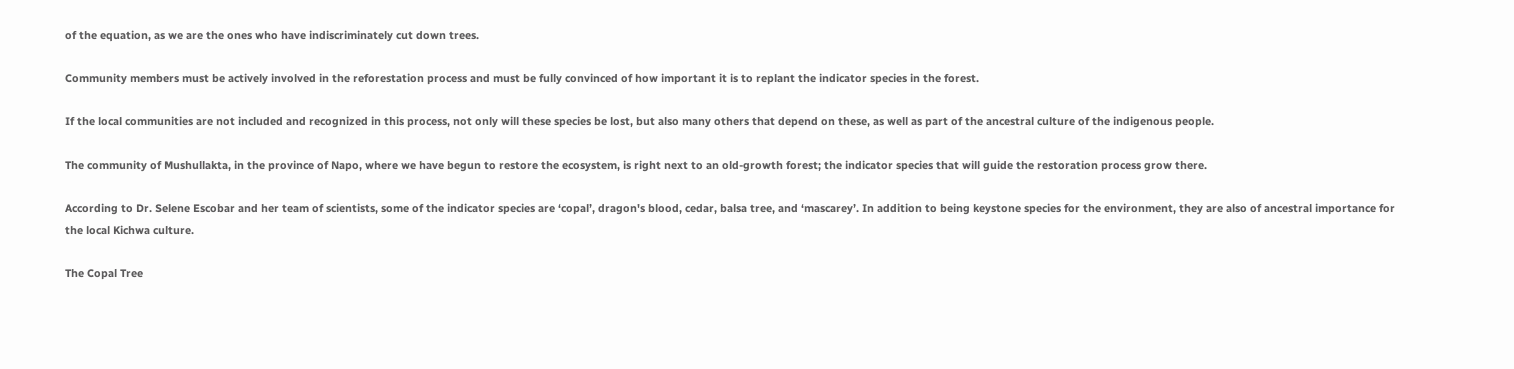of the equation, as we are the ones who have indiscriminately cut down trees.

Community members must be actively involved in the reforestation process and must be fully convinced of how important it is to replant the indicator species in the forest.

If the local communities are not included and recognized in this process, not only will these species be lost, but also many others that depend on these, as well as part of the ancestral culture of the indigenous people.

The community of Mushullakta, in the province of Napo, where we have begun to restore the ecosystem, is right next to an old-growth forest; the indicator species that will guide the restoration process grow there.

According to Dr. Selene Escobar and her team of scientists, some of the indicator species are ‘copal’, dragon's blood, cedar, balsa tree, and ‘mascarey’. In addition to being keystone species for the environment, they are also of ancestral importance for the local Kichwa culture.

The Copal Tree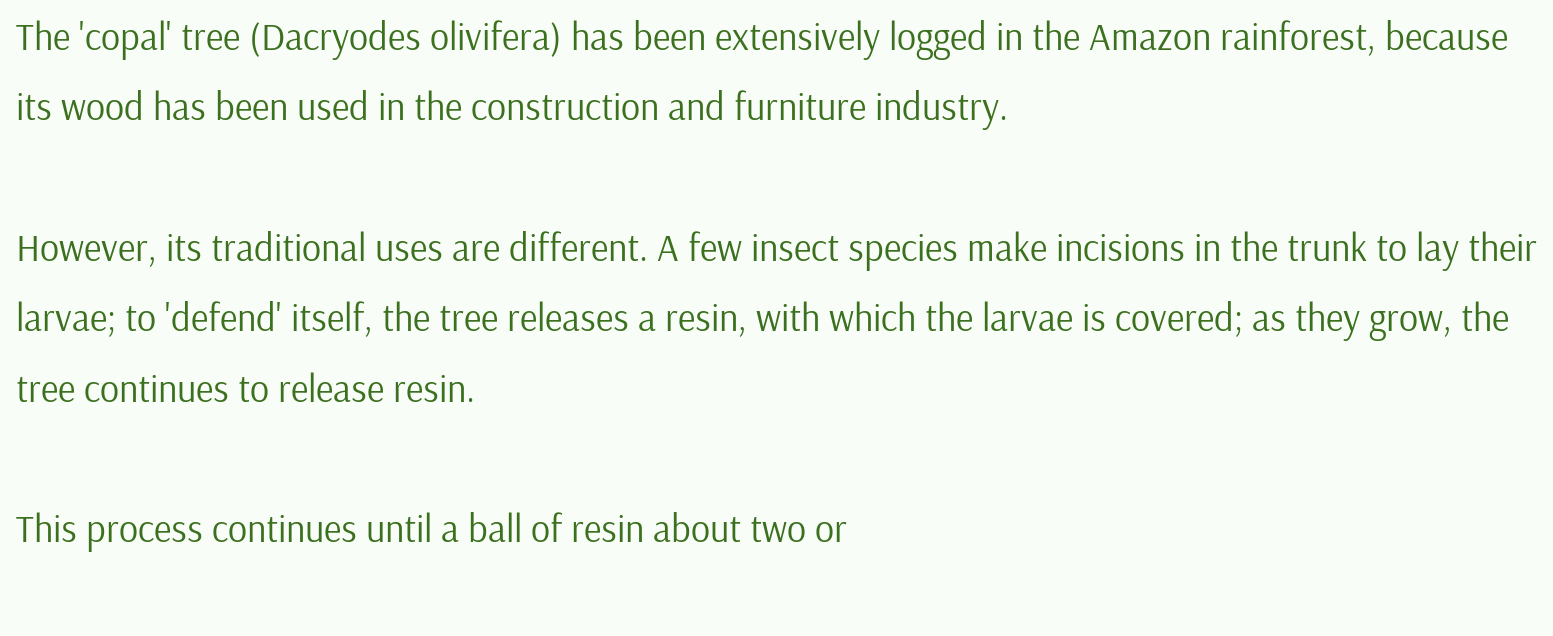The 'copal' tree (Dacryodes olivifera) has been extensively logged in the Amazon rainforest, because its wood has been used in the construction and furniture industry.

However, its traditional uses are different. A few insect species make incisions in the trunk to lay their larvae; to 'defend' itself, the tree releases a resin, with which the larvae is covered; as they grow, the tree continues to release resin.

This process continues until a ball of resin about two or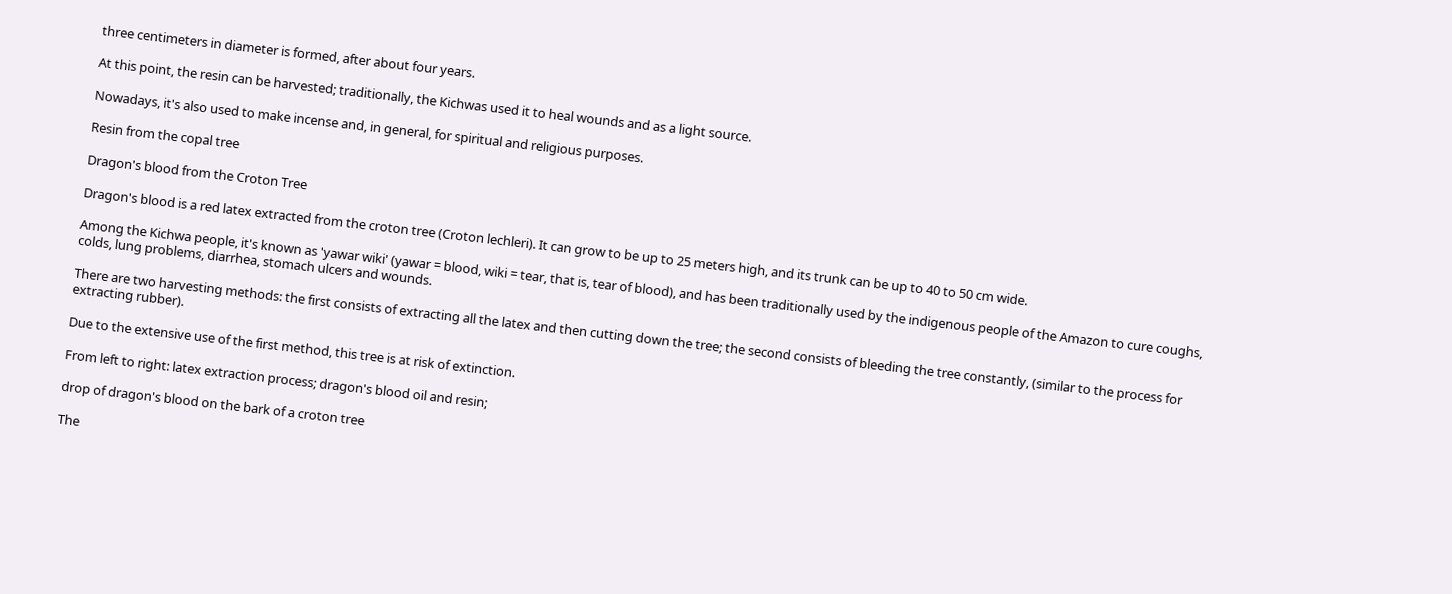three centimeters in diameter is formed, after about four years.

At this point, the resin can be harvested; traditionally, the Kichwas used it to heal wounds and as a light source.

Nowadays, it's also used to make incense and, in general, for spiritual and religious purposes.

Resin from the copal tree

Dragon's blood from the Croton Tree

Dragon's blood is a red latex extracted from the croton tree (Croton lechleri). It can grow to be up to 25 meters high, and its trunk can be up to 40 to 50 cm wide.

Among the Kichwa people, it's known as 'yawar wiki' (yawar = blood, wiki = tear, that is, tear of blood), and has been traditionally used by the indigenous people of the Amazon to cure coughs, colds, lung problems, diarrhea, stomach ulcers and wounds.

There are two harvesting methods: the first consists of extracting all the latex and then cutting down the tree; the second consists of bleeding the tree constantly, (similar to the process for extracting rubber).

Due to the extensive use of the first method, this tree is at risk of extinction.

From left to right: latex extraction process; dragon's blood oil and resin;

drop of dragon's blood on the bark of a croton tree

The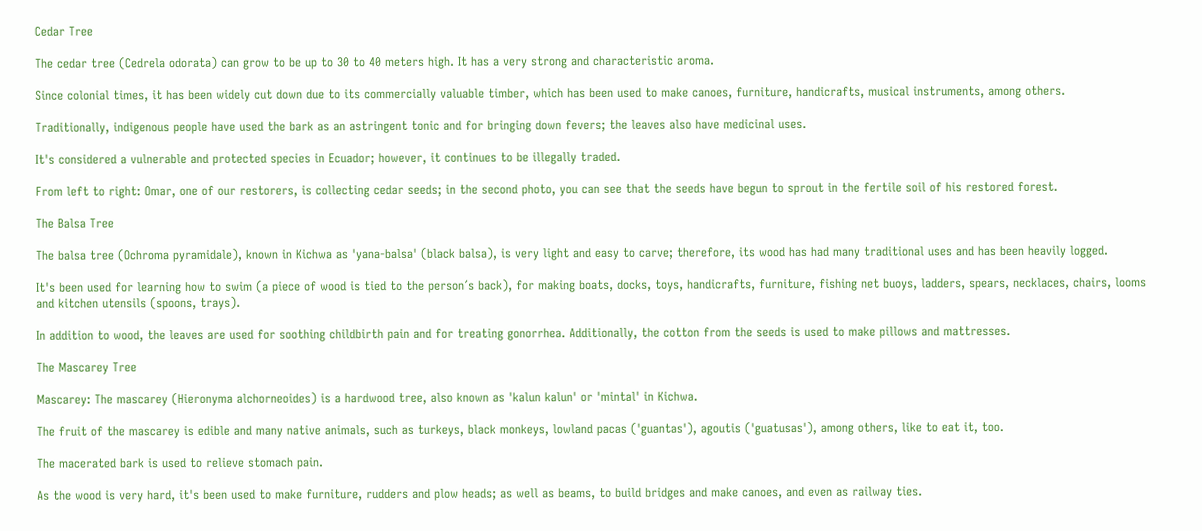Cedar Tree

The cedar tree (Cedrela odorata) can grow to be up to 30 to 40 meters high. It has a very strong and characteristic aroma.

Since colonial times, it has been widely cut down due to its commercially valuable timber, which has been used to make canoes, furniture, handicrafts, musical instruments, among others.

Traditionally, indigenous people have used the bark as an astringent tonic and for bringing down fevers; the leaves also have medicinal uses.

It's considered a vulnerable and protected species in Ecuador; however, it continues to be illegally traded.

From left to right: Omar, one of our restorers, is collecting cedar seeds; in the second photo, you can see that the seeds have begun to sprout in the fertile soil of his restored forest.

The Balsa Tree

The balsa tree (Ochroma pyramidale), known in Kichwa as 'yana-balsa' (black balsa), is very light and easy to carve; therefore, its wood has had many traditional uses and has been heavily logged.

It's been used for learning how to swim (a piece of wood is tied to the person´s back), for making boats, docks, toys, handicrafts, furniture, fishing net buoys, ladders, spears, necklaces, chairs, looms and kitchen utensils (spoons, trays).

In addition to wood, the leaves are used for soothing childbirth pain and for treating gonorrhea. Additionally, the cotton from the seeds is used to make pillows and mattresses.

The Mascarey Tree

Mascarey: The mascarey (Hieronyma alchorneoides) is a hardwood tree, also known as 'kalun kalun' or 'mintal' in Kichwa.

The fruit of the mascarey is edible and many native animals, such as turkeys, black monkeys, lowland pacas ('guantas'), agoutis ('guatusas'), among others, like to eat it, too.

The macerated bark is used to relieve stomach pain.

As the wood is very hard, it's been used to make furniture, rudders and plow heads; as well as beams, to build bridges and make canoes, and even as railway ties.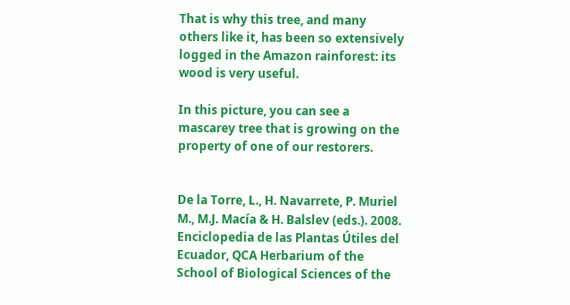That is why this tree, and many others like it, has been so extensively logged in the Amazon rainforest: its wood is very useful.

In this picture, you can see a mascarey tree that is growing on the property of one of our restorers.


De la Torre, L., H. Navarrete, P. Muriel M., M.J. Macía & H. Balslev (eds.). 2008. Enciclopedia de las Plantas Útiles del Ecuador, QCA Herbarium of the School of Biological Sciences of the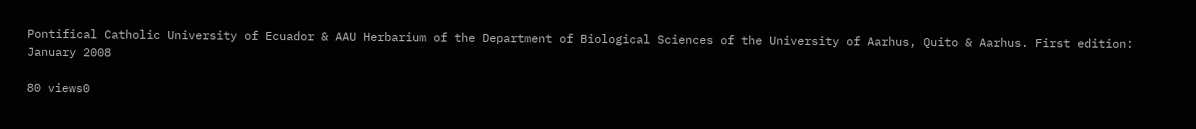Pontifical Catholic University of Ecuador & AAU Herbarium of the Department of Biological Sciences of the University of Aarhus, Quito & Aarhus. First edition: January 2008

80 views0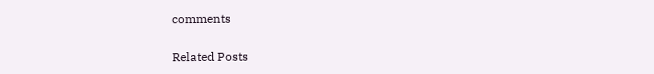comments

Related Posts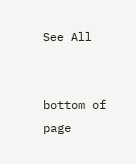See All


bottom of page